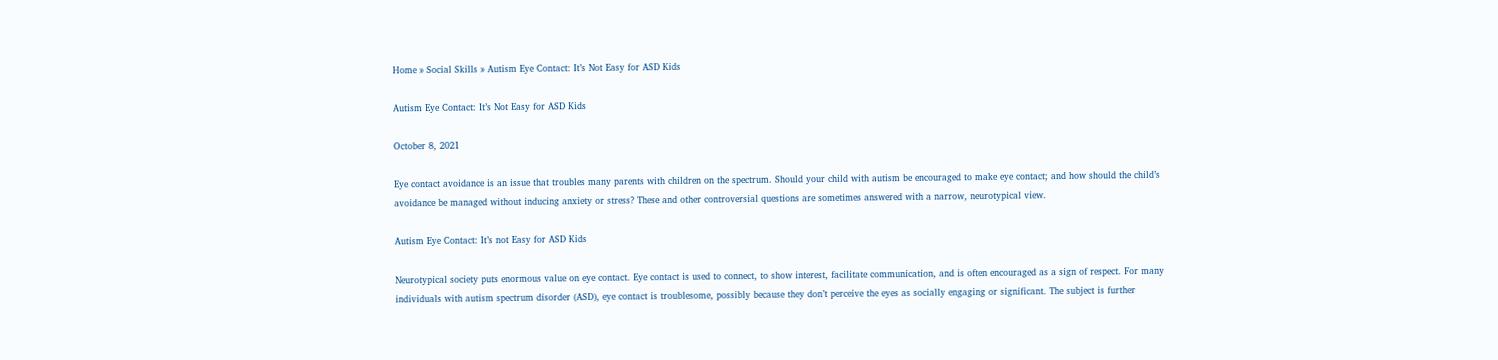Home » Social Skills » Autism Eye Contact: It’s Not Easy for ASD Kids

Autism Eye Contact: It’s Not Easy for ASD Kids

October 8, 2021

Eye contact avoidance is an issue that troubles many parents with children on the spectrum. Should your child with autism be encouraged to make eye contact; and how should the child’s avoidance be managed without inducing anxiety or stress? These and other controversial questions are sometimes answered with a narrow, neurotypical view.

Autism Eye Contact: It’s not Easy for ASD Kids

Neurotypical society puts enormous value on eye contact. Eye contact is used to connect, to show interest, facilitate communication, and is often encouraged as a sign of respect. For many individuals with autism spectrum disorder (ASD), eye contact is troublesome, possibly because they don’t perceive the eyes as socially engaging or significant. The subject is further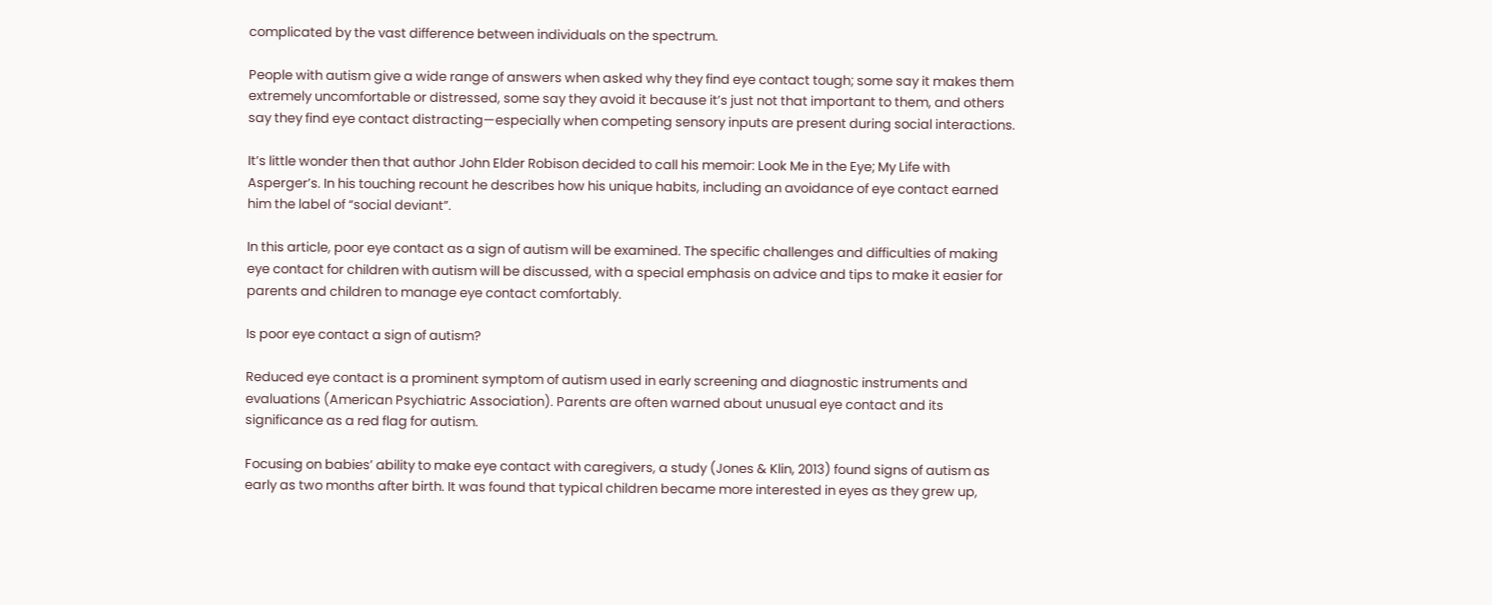complicated by the vast difference between individuals on the spectrum.

People with autism give a wide range of answers when asked why they find eye contact tough; some say it makes them extremely uncomfortable or distressed, some say they avoid it because it’s just not that important to them, and others say they find eye contact distracting—especially when competing sensory inputs are present during social interactions.

It’s little wonder then that author John Elder Robison decided to call his memoir: Look Me in the Eye; My Life with Asperger’s. In his touching recount he describes how his unique habits, including an avoidance of eye contact earned him the label of “social deviant”.

In this article, poor eye contact as a sign of autism will be examined. The specific challenges and difficulties of making eye contact for children with autism will be discussed, with a special emphasis on advice and tips to make it easier for parents and children to manage eye contact comfortably.

Is poor eye contact a sign of autism?

Reduced eye contact is a prominent symptom of autism used in early screening and diagnostic instruments and evaluations (American Psychiatric Association). Parents are often warned about unusual eye contact and its significance as a red flag for autism.

Focusing on babies’ ability to make eye contact with caregivers, a study (Jones & Klin, 2013) found signs of autism as early as two months after birth. It was found that typical children became more interested in eyes as they grew up,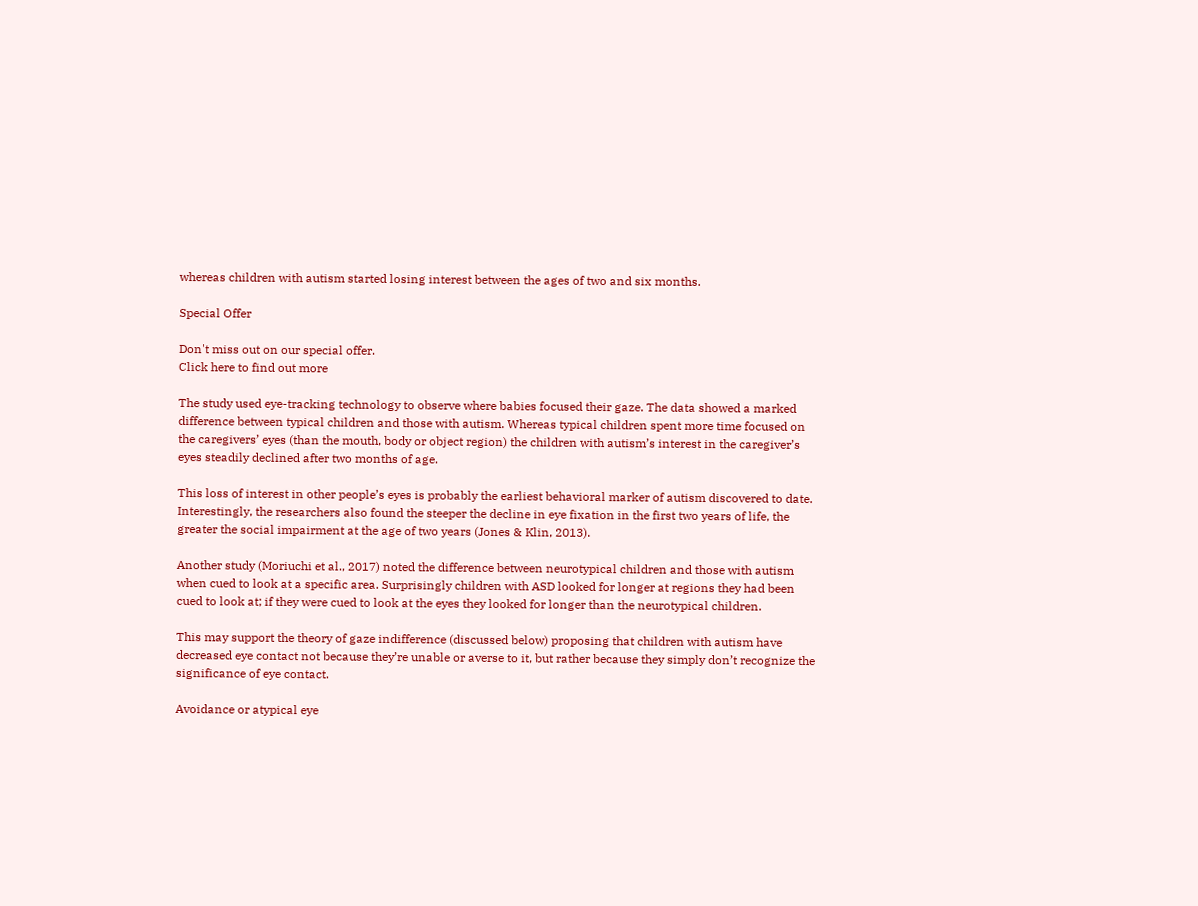whereas children with autism started losing interest between the ages of two and six months.

Special Offer

Don't miss out on our special offer.
Click here to find out more

The study used eye-tracking technology to observe where babies focused their gaze. The data showed a marked difference between typical children and those with autism. Whereas typical children spent more time focused on the caregivers’ eyes (than the mouth, body or object region) the children with autism’s interest in the caregiver’s eyes steadily declined after two months of age.

This loss of interest in other people’s eyes is probably the earliest behavioral marker of autism discovered to date. Interestingly, the researchers also found the steeper the decline in eye fixation in the first two years of life, the greater the social impairment at the age of two years (Jones & Klin, 2013).

Another study (Moriuchi et al., 2017) noted the difference between neurotypical children and those with autism when cued to look at a specific area. Surprisingly children with ASD looked for longer at regions they had been cued to look at; if they were cued to look at the eyes they looked for longer than the neurotypical children.

This may support the theory of gaze indifference (discussed below) proposing that children with autism have decreased eye contact not because they’re unable or averse to it, but rather because they simply don’t recognize the significance of eye contact.

Avoidance or atypical eye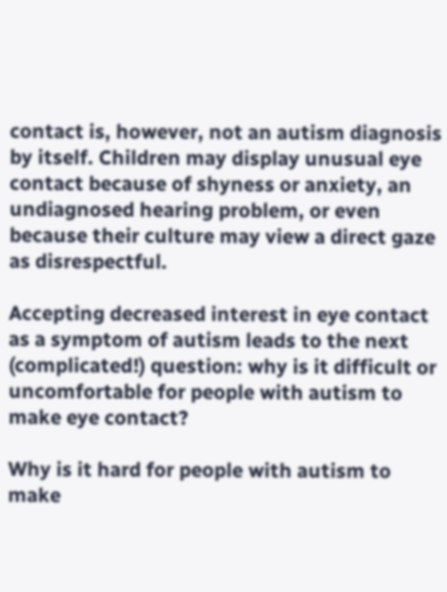contact is, however, not an autism diagnosis by itself. Children may display unusual eye contact because of shyness or anxiety, an undiagnosed hearing problem, or even because their culture may view a direct gaze as disrespectful.

Accepting decreased interest in eye contact as a symptom of autism leads to the next (complicated!) question: why is it difficult or uncomfortable for people with autism to make eye contact?

Why is it hard for people with autism to make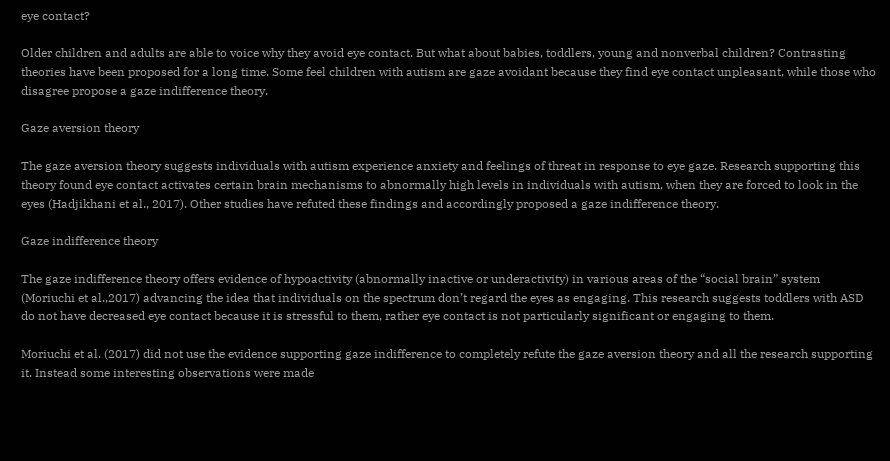eye contact?

Older children and adults are able to voice why they avoid eye contact. But what about babies, toddlers, young and nonverbal children? Contrasting theories have been proposed for a long time. Some feel children with autism are gaze avoidant because they find eye contact unpleasant, while those who disagree propose a gaze indifference theory.

Gaze aversion theory

The gaze aversion theory suggests individuals with autism experience anxiety and feelings of threat in response to eye gaze. Research supporting this theory found eye contact activates certain brain mechanisms to abnormally high levels in individuals with autism, when they are forced to look in the eyes (Hadjikhani et al., 2017). Other studies have refuted these findings and accordingly proposed a gaze indifference theory.

Gaze indifference theory

The gaze indifference theory offers evidence of hypoactivity (abnormally inactive or underactivity) in various areas of the “social brain” system (Moriuchi et al.,2017) advancing the idea that individuals on the spectrum don’t regard the eyes as engaging. This research suggests toddlers with ASD do not have decreased eye contact because it is stressful to them, rather eye contact is not particularly significant or engaging to them.

Moriuchi et al. (2017) did not use the evidence supporting gaze indifference to completely refute the gaze aversion theory and all the research supporting it. Instead some interesting observations were made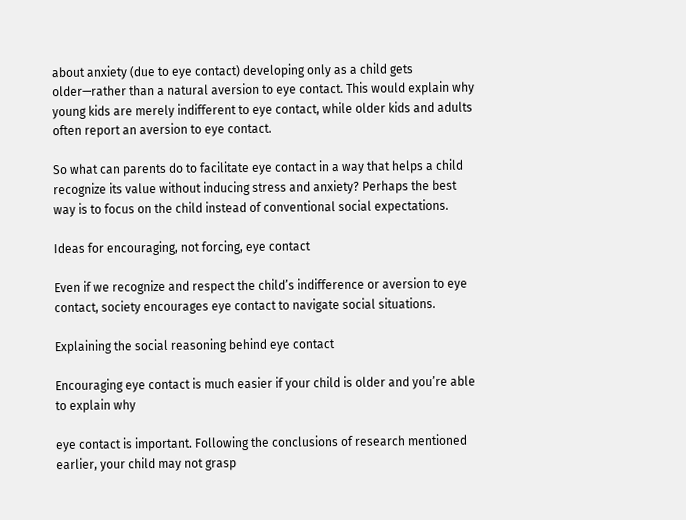about anxiety (due to eye contact) developing only as a child gets older—rather than a natural aversion to eye contact. This would explain why young kids are merely indifferent to eye contact, while older kids and adults often report an aversion to eye contact.

So what can parents do to facilitate eye contact in a way that helps a child recognize its value without inducing stress and anxiety? Perhaps the best way is to focus on the child instead of conventional social expectations.

Ideas for encouraging, not forcing, eye contact

Even if we recognize and respect the child’s indifference or aversion to eye contact, society encourages eye contact to navigate social situations.

Explaining the social reasoning behind eye contact

Encouraging eye contact is much easier if your child is older and you’re able to explain why

eye contact is important. Following the conclusions of research mentioned earlier, your child may not grasp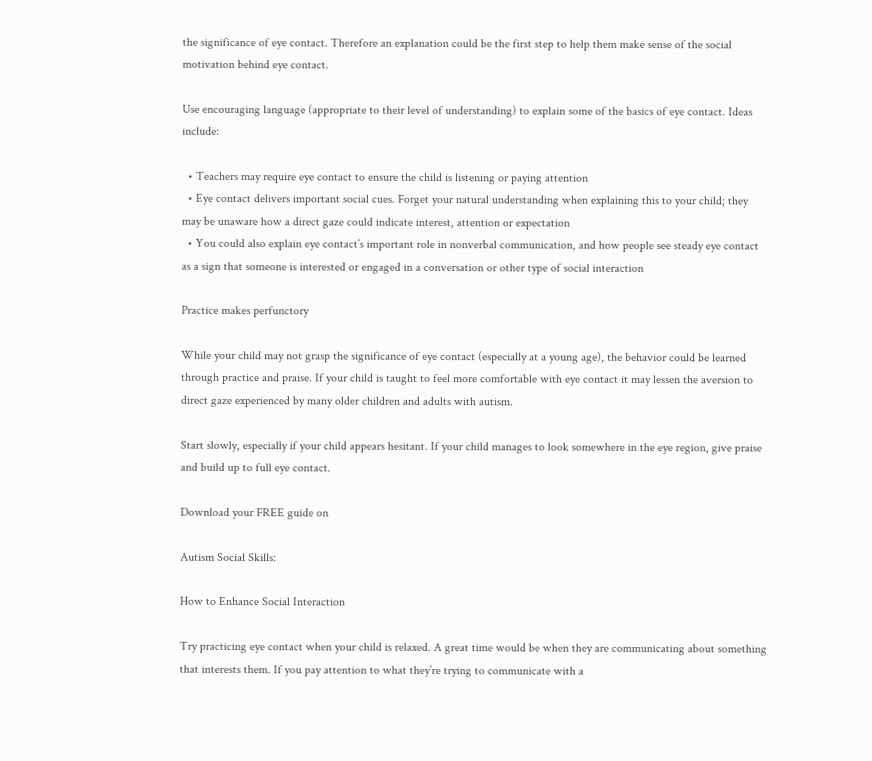the significance of eye contact. Therefore an explanation could be the first step to help them make sense of the social motivation behind eye contact.

Use encouraging language (appropriate to their level of understanding) to explain some of the basics of eye contact. Ideas include:

  • Teachers may require eye contact to ensure the child is listening or paying attention
  • Eye contact delivers important social cues. Forget your natural understanding when explaining this to your child; they may be unaware how a direct gaze could indicate interest, attention or expectation
  • You could also explain eye contact’s important role in nonverbal communication, and how people see steady eye contact as a sign that someone is interested or engaged in a conversation or other type of social interaction

Practice makes perfunctory

While your child may not grasp the significance of eye contact (especially at a young age), the behavior could be learned through practice and praise. If your child is taught to feel more comfortable with eye contact it may lessen the aversion to direct gaze experienced by many older children and adults with autism.

Start slowly, especially if your child appears hesitant. If your child manages to look somewhere in the eye region, give praise and build up to full eye contact.

Download your FREE guide on

Autism Social Skills:

How to Enhance Social Interaction

Try practicing eye contact when your child is relaxed. A great time would be when they are communicating about something that interests them. If you pay attention to what they’re trying to communicate with a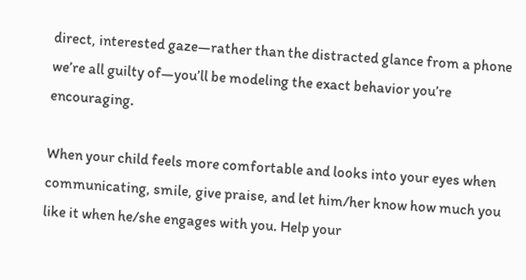direct, interested gaze—rather than the distracted glance from a phone we’re all guilty of—you’ll be modeling the exact behavior you’re encouraging.

When your child feels more comfortable and looks into your eyes when communicating, smile, give praise, and let him/her know how much you like it when he/she engages with you. Help your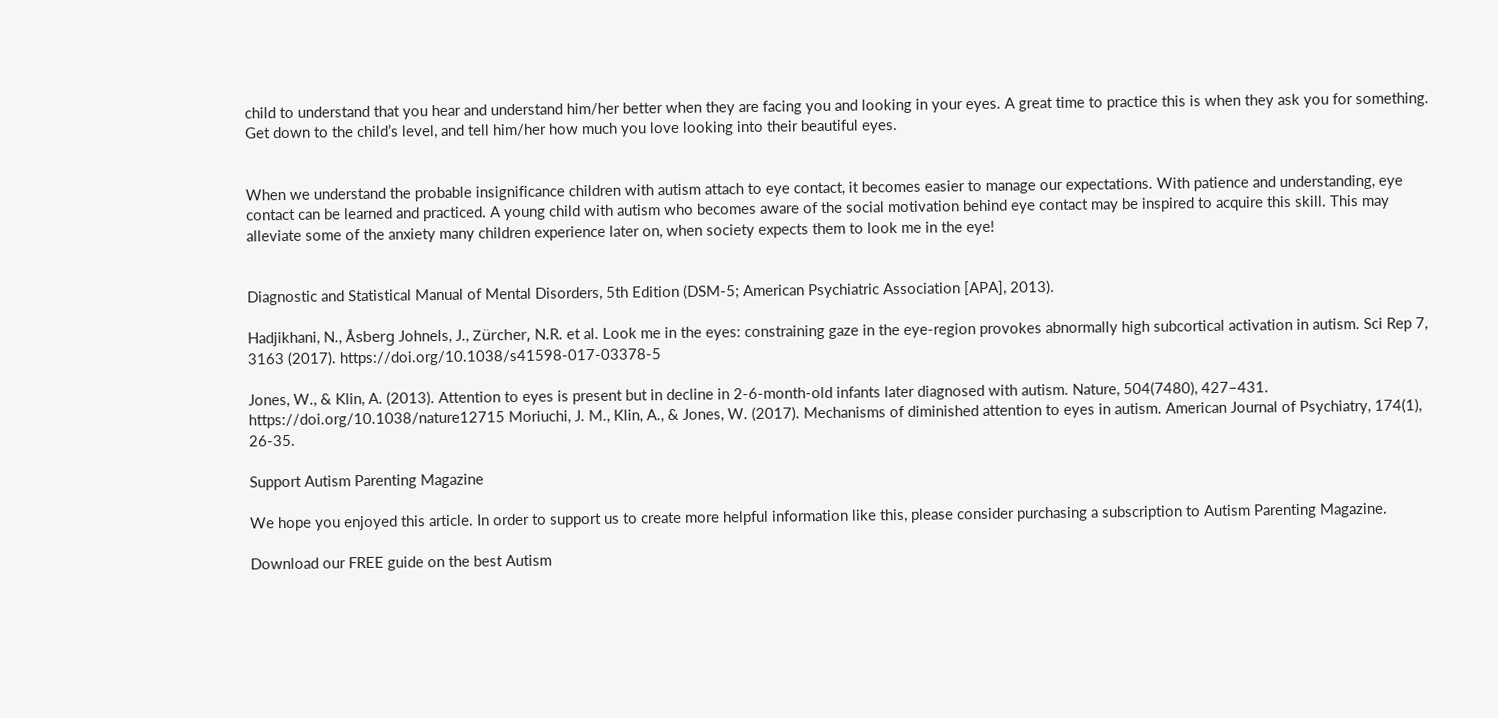child to understand that you hear and understand him/her better when they are facing you and looking in your eyes. A great time to practice this is when they ask you for something. Get down to the child’s level, and tell him/her how much you love looking into their beautiful eyes.


When we understand the probable insignificance children with autism attach to eye contact, it becomes easier to manage our expectations. With patience and understanding, eye contact can be learned and practiced. A young child with autism who becomes aware of the social motivation behind eye contact may be inspired to acquire this skill. This may alleviate some of the anxiety many children experience later on, when society expects them to look me in the eye!


Diagnostic and Statistical Manual of Mental Disorders, 5th Edition (DSM-5; American Psychiatric Association [APA], 2013).

Hadjikhani, N., Åsberg Johnels, J., Zürcher, N.R. et al. Look me in the eyes: constraining gaze in the eye-region provokes abnormally high subcortical activation in autism. Sci Rep 7, 3163 (2017). https://doi.org/10.1038/s41598-017-03378-5

Jones, W., & Klin, A. (2013). Attention to eyes is present but in decline in 2-6-month-old infants later diagnosed with autism. Nature, 504(7480), 427–431. https://doi.org/10.1038/nature12715 Moriuchi, J. M., Klin, A., & Jones, W. (2017). Mechanisms of diminished attention to eyes in autism. American Journal of Psychiatry, 174(1), 26-35.

Support Autism Parenting Magazine

We hope you enjoyed this article. In order to support us to create more helpful information like this, please consider purchasing a subscription to Autism Parenting Magazine.

Download our FREE guide on the best Autism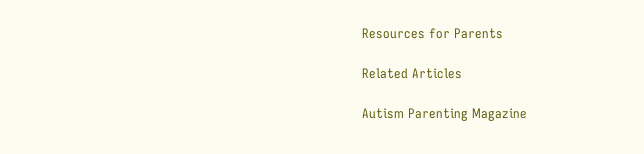Resources for Parents

Related Articles

Autism Parenting Magazine